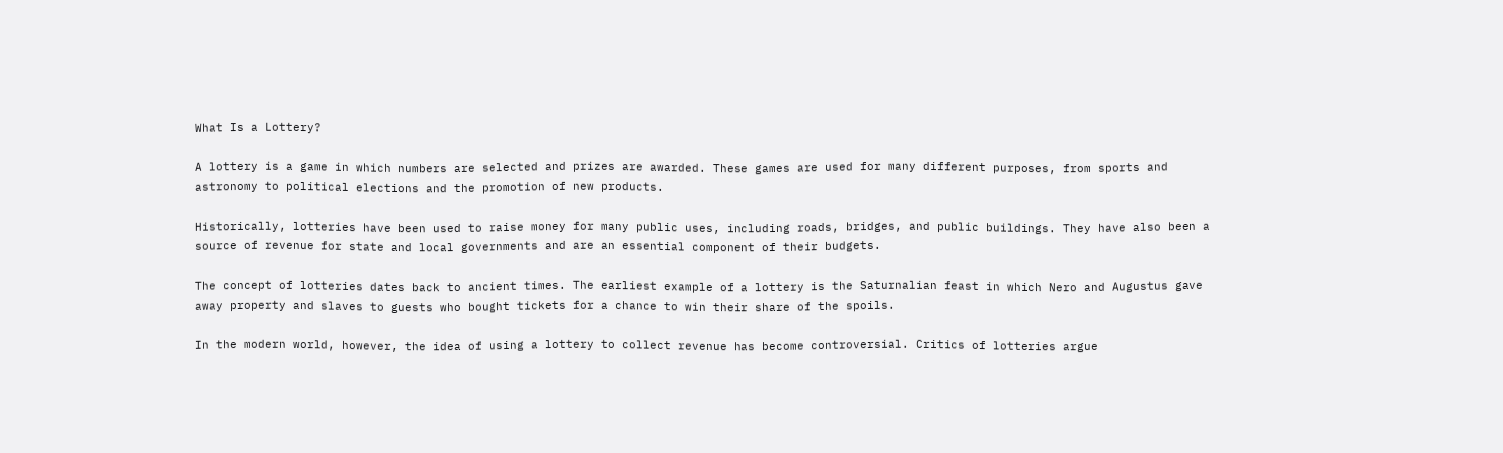What Is a Lottery?

A lottery is a game in which numbers are selected and prizes are awarded. These games are used for many different purposes, from sports and astronomy to political elections and the promotion of new products.

Historically, lotteries have been used to raise money for many public uses, including roads, bridges, and public buildings. They have also been a source of revenue for state and local governments and are an essential component of their budgets.

The concept of lotteries dates back to ancient times. The earliest example of a lottery is the Saturnalian feast in which Nero and Augustus gave away property and slaves to guests who bought tickets for a chance to win their share of the spoils.

In the modern world, however, the idea of using a lottery to collect revenue has become controversial. Critics of lotteries argue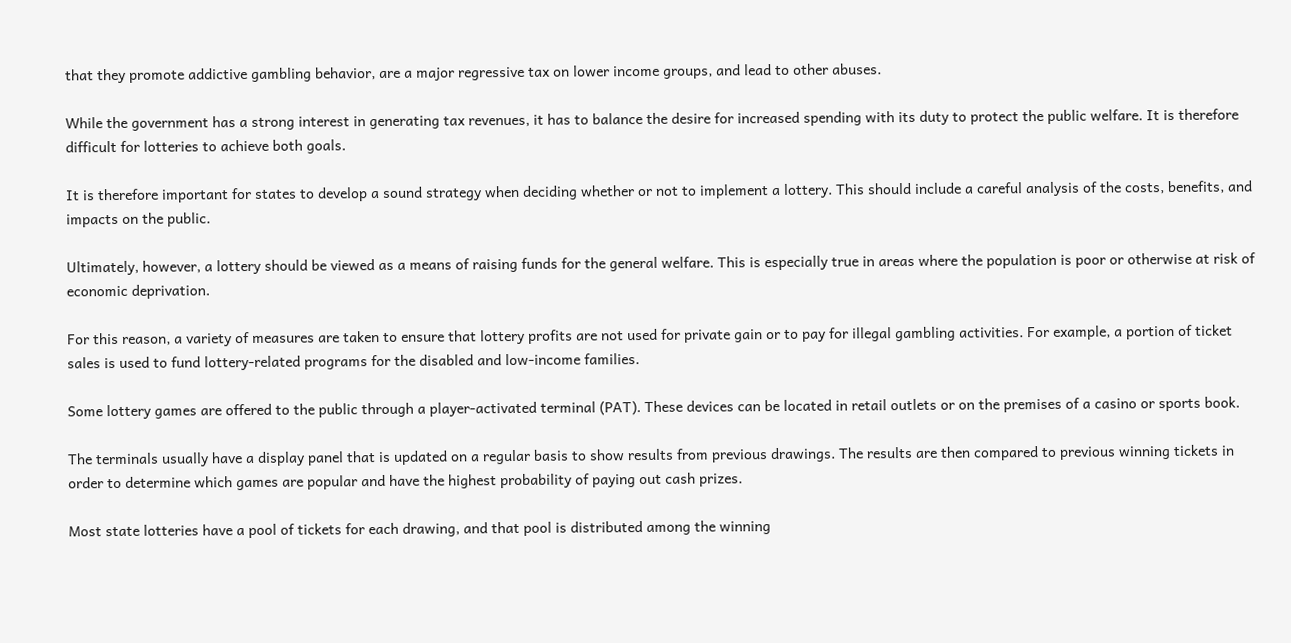that they promote addictive gambling behavior, are a major regressive tax on lower income groups, and lead to other abuses.

While the government has a strong interest in generating tax revenues, it has to balance the desire for increased spending with its duty to protect the public welfare. It is therefore difficult for lotteries to achieve both goals.

It is therefore important for states to develop a sound strategy when deciding whether or not to implement a lottery. This should include a careful analysis of the costs, benefits, and impacts on the public.

Ultimately, however, a lottery should be viewed as a means of raising funds for the general welfare. This is especially true in areas where the population is poor or otherwise at risk of economic deprivation.

For this reason, a variety of measures are taken to ensure that lottery profits are not used for private gain or to pay for illegal gambling activities. For example, a portion of ticket sales is used to fund lottery-related programs for the disabled and low-income families.

Some lottery games are offered to the public through a player-activated terminal (PAT). These devices can be located in retail outlets or on the premises of a casino or sports book.

The terminals usually have a display panel that is updated on a regular basis to show results from previous drawings. The results are then compared to previous winning tickets in order to determine which games are popular and have the highest probability of paying out cash prizes.

Most state lotteries have a pool of tickets for each drawing, and that pool is distributed among the winning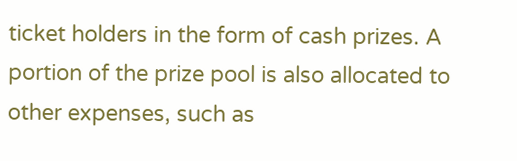ticket holders in the form of cash prizes. A portion of the prize pool is also allocated to other expenses, such as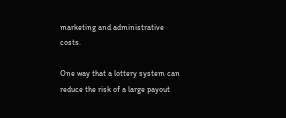marketing and administrative costs.

One way that a lottery system can reduce the risk of a large payout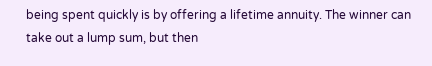being spent quickly is by offering a lifetime annuity. The winner can take out a lump sum, but then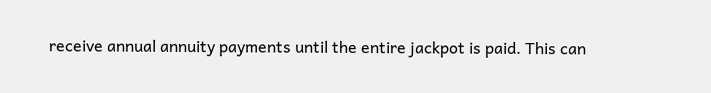receive annual annuity payments until the entire jackpot is paid. This can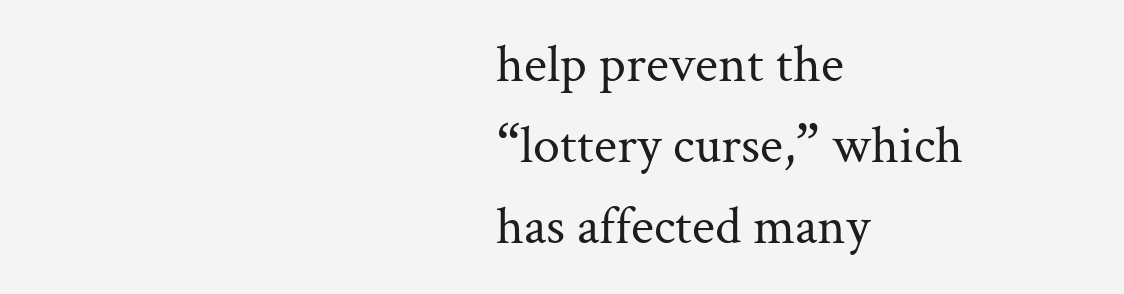help prevent the “lottery curse,” which has affected many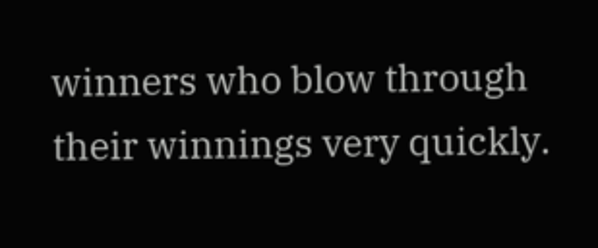winners who blow through their winnings very quickly.